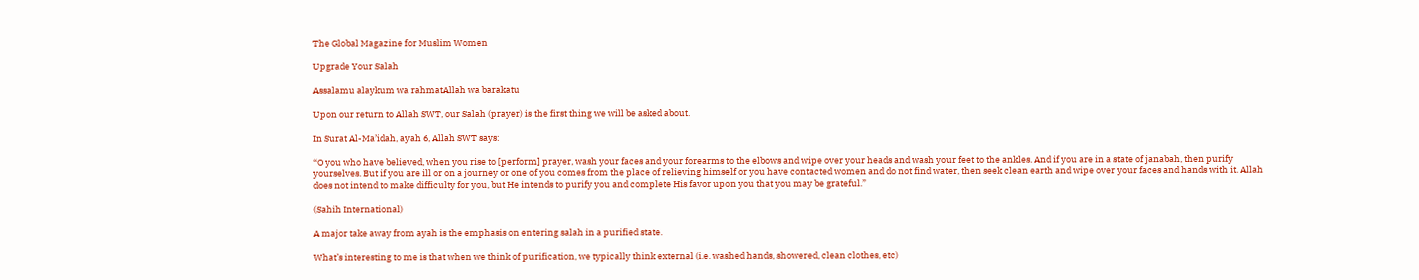The Global Magazine for Muslim Women

Upgrade Your Salah

Assalamu alaykum wa rahmatAllah wa barakatu

Upon our return to Allah SWT, our Salah (prayer) is the first thing we will be asked about.

In Surat Al-Ma’idah, ayah 6, Allah SWT says:

“O you who have believed, when you rise to [perform] prayer, wash your faces and your forearms to the elbows and wipe over your heads and wash your feet to the ankles. And if you are in a state of janabah, then purify yourselves. But if you are ill or on a journey or one of you comes from the place of relieving himself or you have contacted women and do not find water, then seek clean earth and wipe over your faces and hands with it. Allah does not intend to make difficulty for you, but He intends to purify you and complete His favor upon you that you may be grateful.”

(Sahih International)

A major take away from ayah is the emphasis on entering salah in a purified state.

What’s interesting to me is that when we think of purification, we typically think external (i.e. washed hands, showered, clean clothes, etc)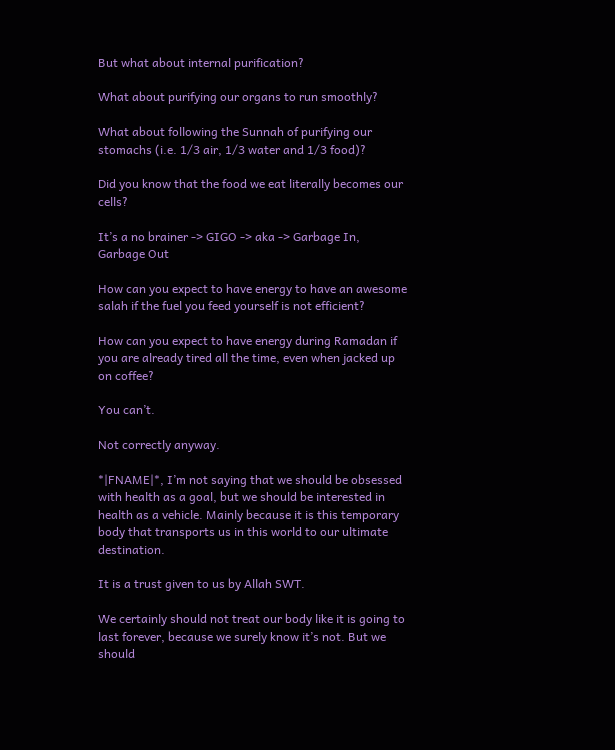But what about internal purification?

What about purifying our organs to run smoothly?

What about following the Sunnah of purifying our stomachs (i.e. 1/3 air, 1/3 water and 1/3 food)?

Did you know that the food we eat literally becomes our cells?

It’s a no brainer -> GIGO -> aka -> Garbage In, Garbage Out

How can you expect to have energy to have an awesome salah if the fuel you feed yourself is not efficient?

How can you expect to have energy during Ramadan if you are already tired all the time, even when jacked up on coffee?

You can’t.

Not correctly anyway.

*|FNAME|*, I’m not saying that we should be obsessed with health as a goal, but we should be interested in health as a vehicle. Mainly because it is this temporary body that transports us in this world to our ultimate destination.

It is a trust given to us by Allah SWT.

We certainly should not treat our body like it is going to last forever, because we surely know it’s not. But we should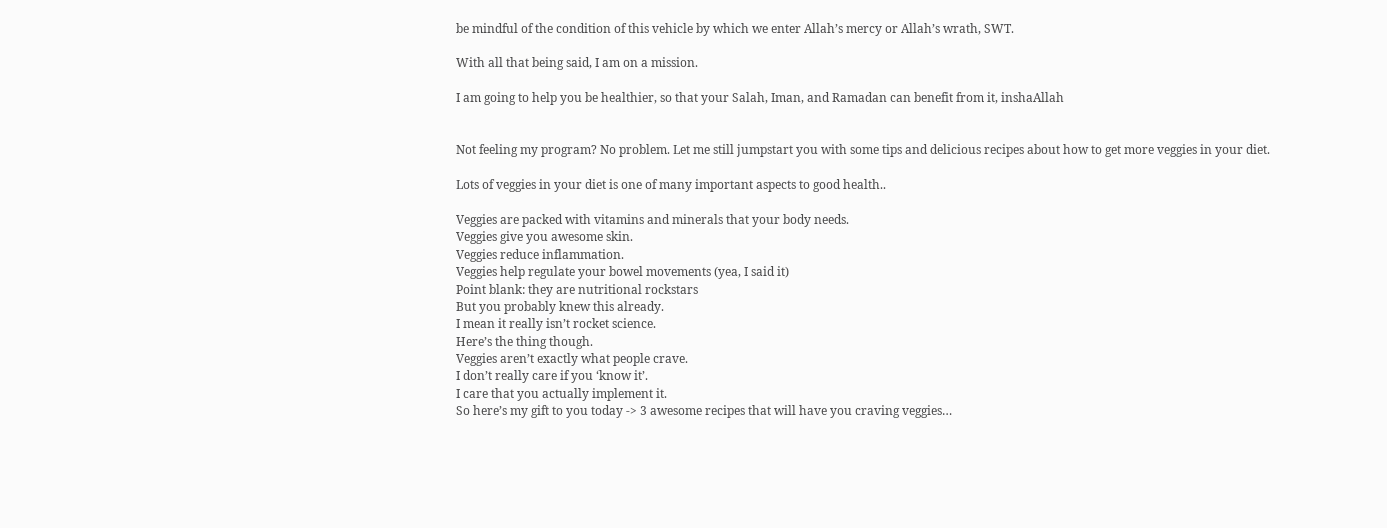be mindful of the condition of this vehicle by which we enter Allah’s mercy or Allah’s wrath, SWT.

With all that being said, I am on a mission.

I am going to help you be healthier, so that your Salah, Iman, and Ramadan can benefit from it, inshaAllah


Not feeling my program? No problem. Let me still jumpstart you with some tips and delicious recipes about how to get more veggies in your diet.

Lots of veggies in your diet is one of many important aspects to good health..

Veggies are packed with vitamins and minerals that your body needs.
Veggies give you awesome skin.
Veggies reduce inflammation.
Veggies help regulate your bowel movements (yea, I said it)
Point blank: they are nutritional rockstars
But you probably knew this already.
I mean it really isn’t rocket science.
Here’s the thing though.
Veggies aren’t exactly what people crave.
I don’t really care if you ‘know it’.
I care that you actually implement it.
So here’s my gift to you today -> 3 awesome recipes that will have you craving veggies…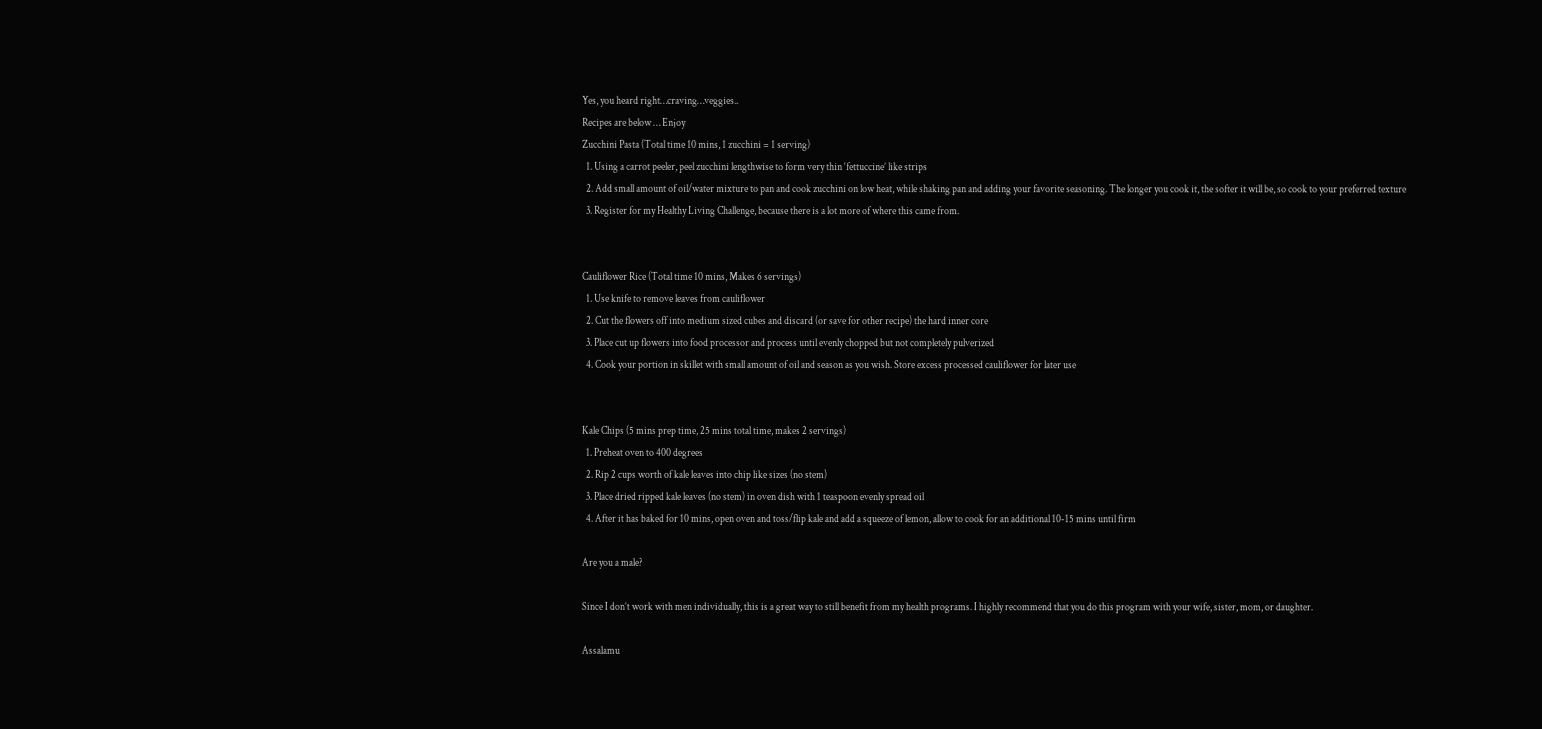Yes, you heard right…craving…veggies..
Recipes are below … Enjoy
Zucchini Pasta (Total time 10 mins, 1 zucchini = 1 serving)
  1. Using a carrot peeler, peel zucchini lengthwise to form very thin ‘fettuccine’ like strips
  2. Add small amount of oil/water mixture to pan and cook zucchini on low heat, while shaking pan and adding your favorite seasoning. The longer you cook it, the softer it will be, so cook to your preferred texture
  3. Register for my Healthy Living Challenge, because there is a lot more of where this came from.


Cauliflower Rice (Total time 10 mins, Makes 6 servings)
  1. Use knife to remove leaves from cauliflower
  2. Cut the flowers off into medium sized cubes and discard (or save for other recipe) the hard inner core
  3. Place cut up flowers into food processor and process until evenly chopped but not completely pulverized
  4. Cook your portion in skillet with small amount of oil and season as you wish. Store excess processed cauliflower for later use


Kale Chips (5 mins prep time, 25 mins total time, makes 2 servings)
  1. Preheat oven to 400 degrees
  2. Rip 2 cups worth of kale leaves into chip like sizes (no stem)
  3. Place dried ripped kale leaves (no stem) in oven dish with 1 teaspoon evenly spread oil
  4. After it has baked for 10 mins, open oven and toss/flip kale and add a squeeze of lemon, allow to cook for an additional 10-15 mins until firm

Are you a male?

Since I don’t work with men individually, this is a great way to still benefit from my health programs. I highly recommend that you do this program with your wife, sister, mom, or daughter.

Assalamu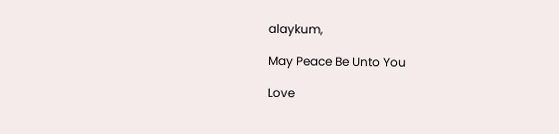alaykum,

May Peace Be Unto You

Love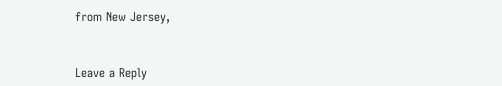from New Jersey,



Leave a Reply